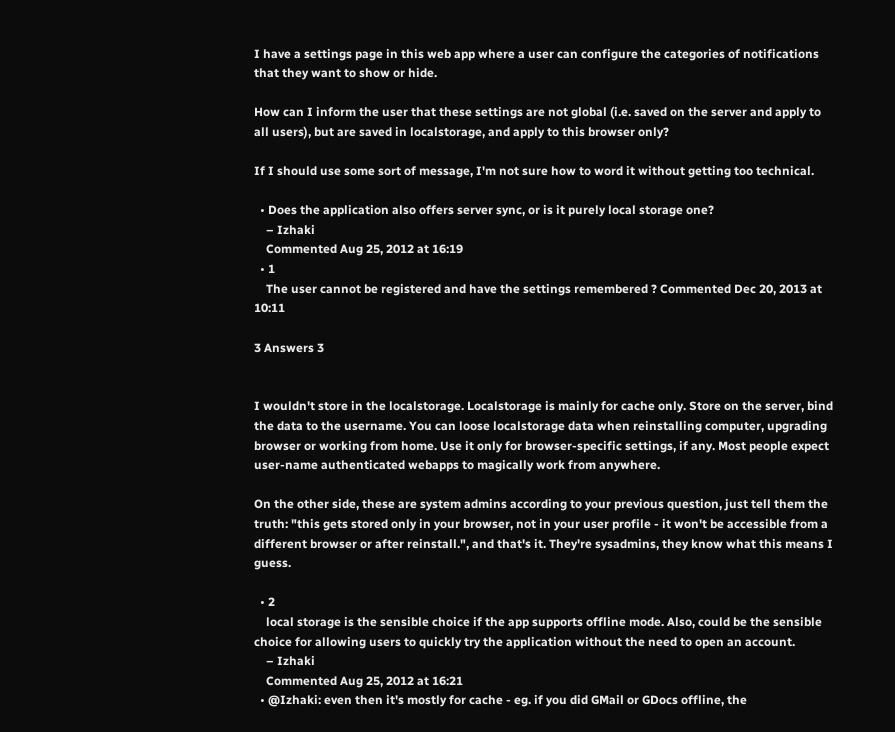I have a settings page in this web app where a user can configure the categories of notifications that they want to show or hide.

How can I inform the user that these settings are not global (i.e. saved on the server and apply to all users), but are saved in localstorage, and apply to this browser only?

If I should use some sort of message, I'm not sure how to word it without getting too technical.

  • Does the application also offers server sync, or is it purely local storage one?
    – Izhaki
    Commented Aug 25, 2012 at 16:19
  • 1
    The user cannot be registered and have the settings remembered ? Commented Dec 20, 2013 at 10:11

3 Answers 3


I wouldn't store in the localstorage. Localstorage is mainly for cache only. Store on the server, bind the data to the username. You can loose localstorage data when reinstalling computer, upgrading browser or working from home. Use it only for browser-specific settings, if any. Most people expect user-name authenticated webapps to magically work from anywhere.

On the other side, these are system admins according to your previous question, just tell them the truth: "this gets stored only in your browser, not in your user profile - it won't be accessible from a different browser or after reinstall.", and that's it. They're sysadmins, they know what this means I guess.

  • 2
    local storage is the sensible choice if the app supports offline mode. Also, could be the sensible choice for allowing users to quickly try the application without the need to open an account.
    – Izhaki
    Commented Aug 25, 2012 at 16:21
  • @Izhaki: even then it's mostly for cache - eg. if you did GMail or GDocs offline, the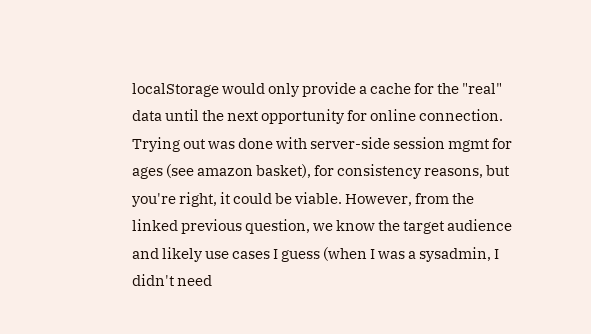localStorage would only provide a cache for the "real" data until the next opportunity for online connection. Trying out was done with server-side session mgmt for ages (see amazon basket), for consistency reasons, but you're right, it could be viable. However, from the linked previous question, we know the target audience and likely use cases I guess (when I was a sysadmin, I didn't need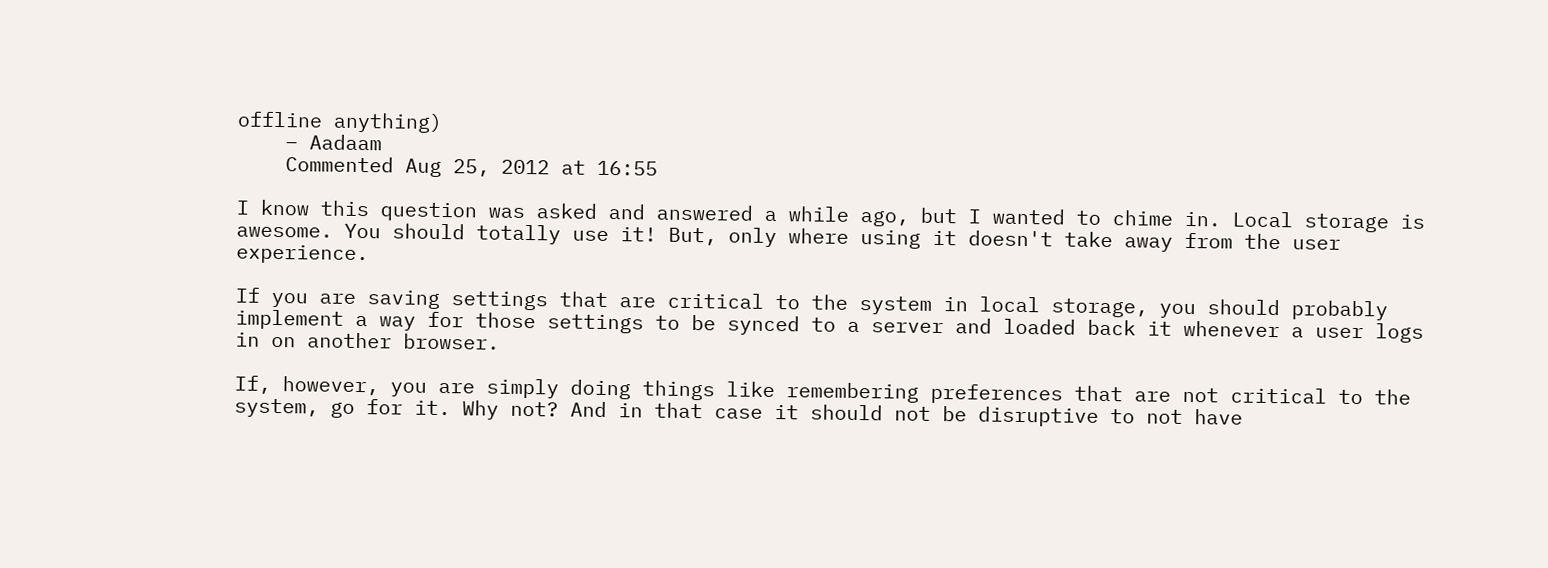offline anything)
    – Aadaam
    Commented Aug 25, 2012 at 16:55

I know this question was asked and answered a while ago, but I wanted to chime in. Local storage is awesome. You should totally use it! But, only where using it doesn't take away from the user experience.

If you are saving settings that are critical to the system in local storage, you should probably implement a way for those settings to be synced to a server and loaded back it whenever a user logs in on another browser.

If, however, you are simply doing things like remembering preferences that are not critical to the system, go for it. Why not? And in that case it should not be disruptive to not have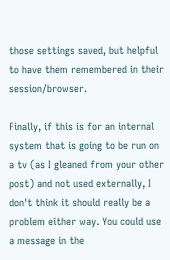those settings saved, but helpful to have them remembered in their session/browser.

Finally, if this is for an internal system that is going to be run on a tv (as I gleaned from your other post) and not used externally, I don't think it should really be a problem either way. You could use a message in the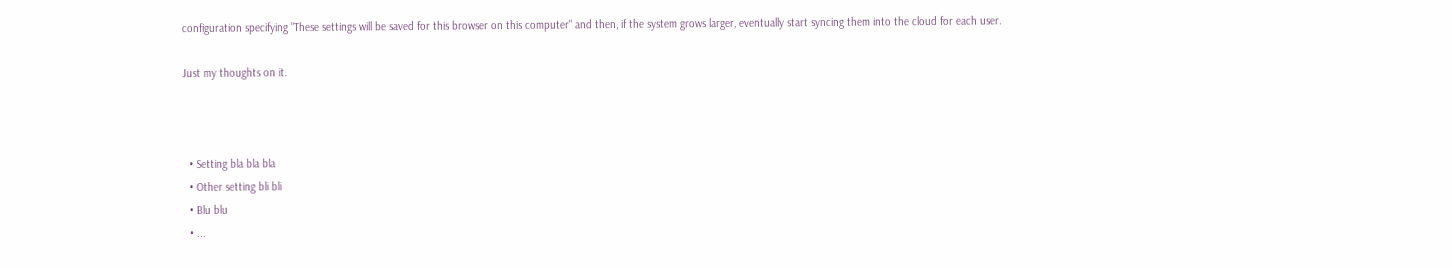configuration specifying "These settings will be saved for this browser on this computer" and then, if the system grows larger, eventually start syncing them into the cloud for each user.

Just my thoughts on it.



  • Setting bla bla bla
  • Other setting bli bli
  • Blu blu
  • ...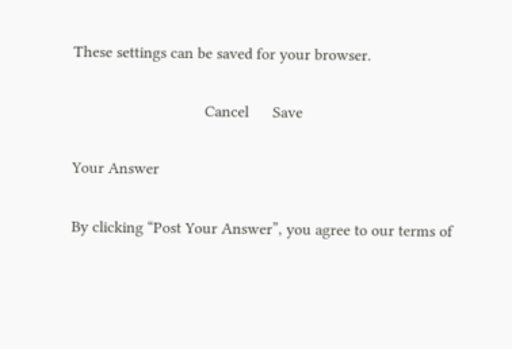These settings can be saved for your browser.

                                 Cancel      Save

Your Answer

By clicking “Post Your Answer”, you agree to our terms of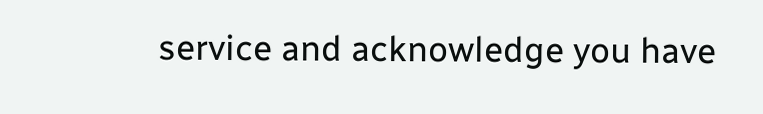service and acknowledge you have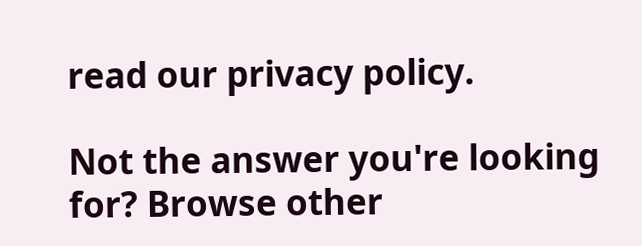read our privacy policy.

Not the answer you're looking for? Browse other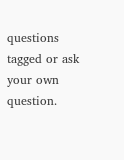questions tagged or ask your own question.